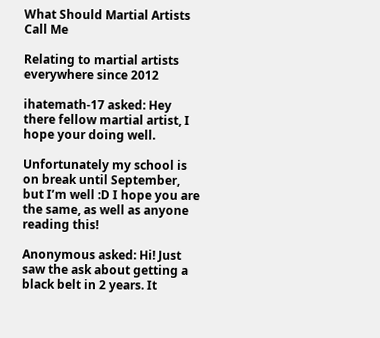What Should Martial Artists Call Me

Relating to martial artists everywhere since 2012

ihatemath-17 asked: Hey there fellow martial artist, I hope your doing well.

Unfortunately my school is on break until September, but I’m well :D I hope you are the same, as well as anyone reading this!

Anonymous asked: Hi! Just saw the ask about getting a black belt in 2 years. It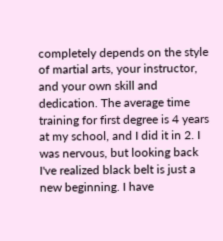completely depends on the style of martial arts, your instructor, and your own skill and dedication. The average time training for first degree is 4 years at my school, and I did it in 2. I was nervous, but looking back I've realized black belt is just a new beginning. I have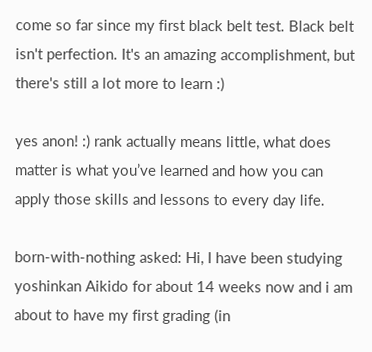come so far since my first black belt test. Black belt isn't perfection. It's an amazing accomplishment, but there's still a lot more to learn :)

yes anon! :) rank actually means little, what does matter is what you’ve learned and how you can apply those skills and lessons to every day life.

born-with-nothing asked: Hi, I have been studying yoshinkan Aikido for about 14 weeks now and i am about to have my first grading (in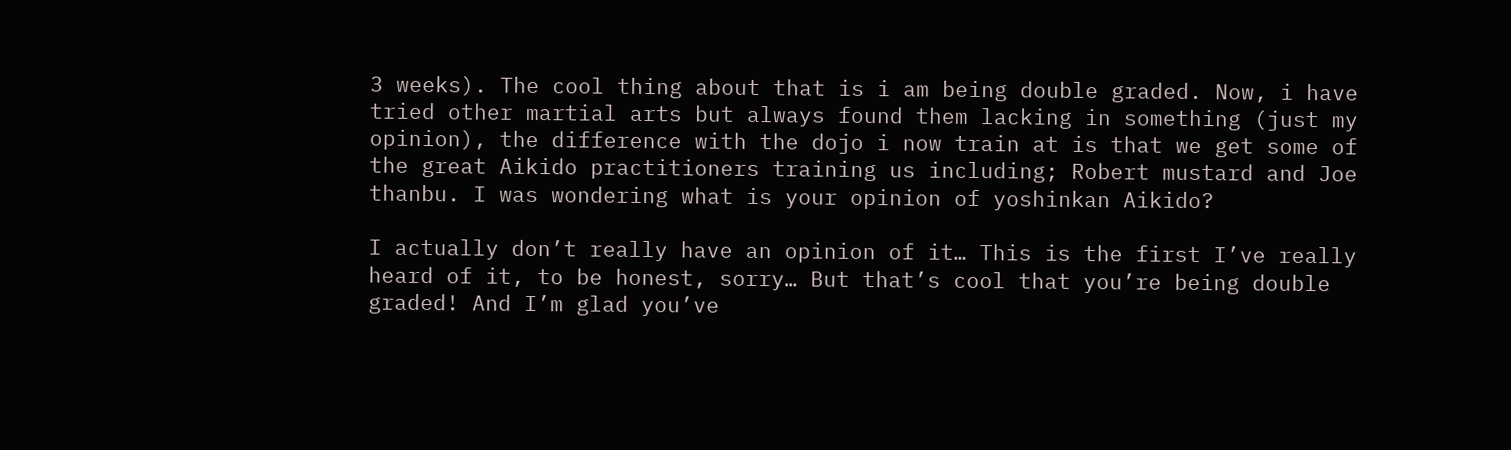3 weeks). The cool thing about that is i am being double graded. Now, i have tried other martial arts but always found them lacking in something (just my opinion), the difference with the dojo i now train at is that we get some of the great Aikido practitioners training us including; Robert mustard and Joe thanbu. I was wondering what is your opinion of yoshinkan Aikido?

I actually don’t really have an opinion of it… This is the first I’ve really heard of it, to be honest, sorry… But that’s cool that you’re being double graded! And I’m glad you’ve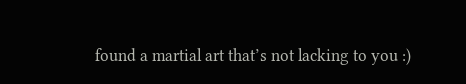found a martial art that’s not lacking to you :)